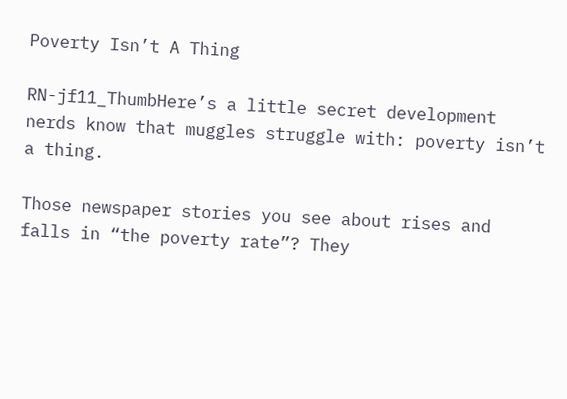Poverty Isn’t A Thing

RN-jf11_ThumbHere’s a little secret development nerds know that muggles struggle with: poverty isn’t a thing.

Those newspaper stories you see about rises and falls in “the poverty rate”? They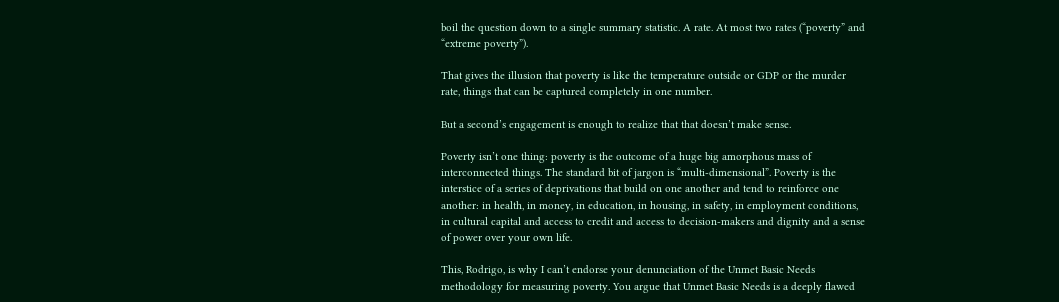boil the question down to a single summary statistic. A rate. At most two rates (“poverty” and “extreme poverty”).

That gives the illusion that poverty is like the temperature outside or GDP or the murder rate, things that can be captured completely in one number.

But a second’s engagement is enough to realize that that doesn’t make sense.

Poverty isn’t one thing: poverty is the outcome of a huge big amorphous mass of interconnected things. The standard bit of jargon is “multi-dimensional”. Poverty is the interstice of a series of deprivations that build on one another and tend to reinforce one another: in health, in money, in education, in housing, in safety, in employment conditions, in cultural capital and access to credit and access to decision-makers and dignity and a sense of power over your own life.

This, Rodrigo, is why I can’t endorse your denunciation of the Unmet Basic Needs methodology for measuring poverty. You argue that Unmet Basic Needs is a deeply flawed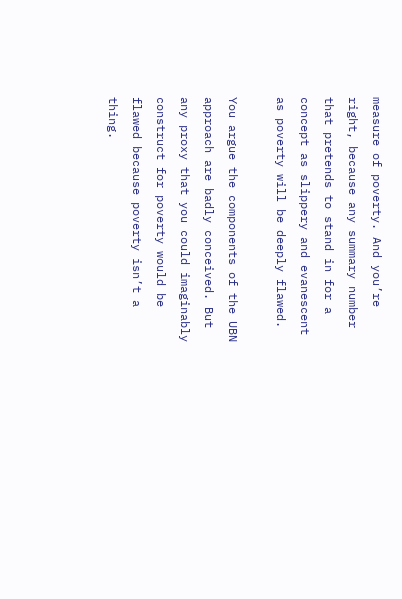measure of poverty. And you’re right, because any summary number that pretends to stand in for a concept as slippery and evanescent as poverty will be deeply flawed.

You argue the components of the UBN approach are badly conceived. But any proxy that you could imaginably construct for poverty would be flawed because poverty isn’t a thing.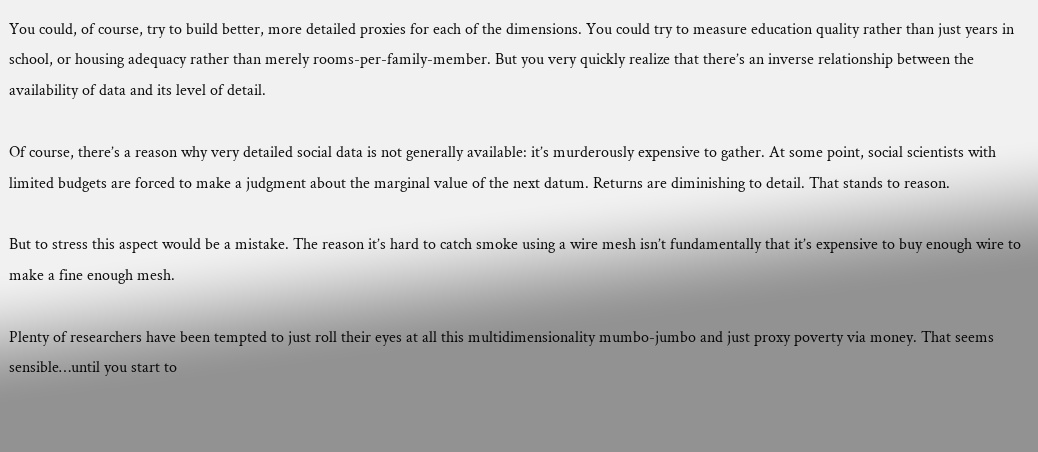You could, of course, try to build better, more detailed proxies for each of the dimensions. You could try to measure education quality rather than just years in school, or housing adequacy rather than merely rooms-per-family-member. But you very quickly realize that there’s an inverse relationship between the availability of data and its level of detail.

Of course, there’s a reason why very detailed social data is not generally available: it’s murderously expensive to gather. At some point, social scientists with limited budgets are forced to make a judgment about the marginal value of the next datum. Returns are diminishing to detail. That stands to reason.

But to stress this aspect would be a mistake. The reason it’s hard to catch smoke using a wire mesh isn’t fundamentally that it’s expensive to buy enough wire to make a fine enough mesh.

Plenty of researchers have been tempted to just roll their eyes at all this multidimensionality mumbo-jumbo and just proxy poverty via money. That seems sensible…until you start to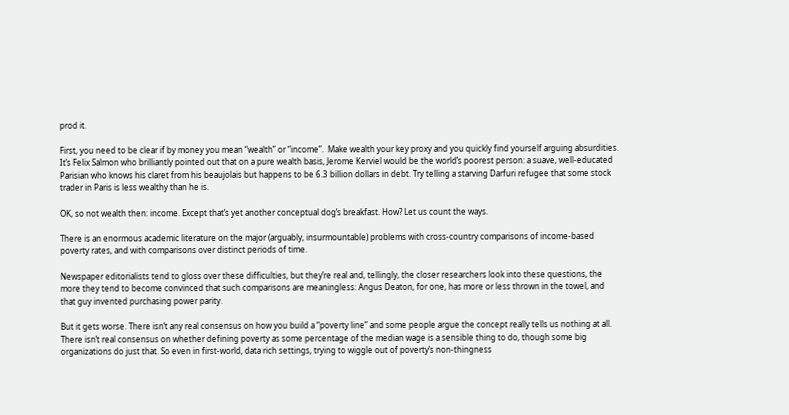prod it.

First, you need to be clear if by money you mean “wealth” or “income”.  Make wealth your key proxy and you quickly find yourself arguing absurdities. It’s Felix Salmon who brilliantly pointed out that on a pure wealth basis, Jerome Kerviel would be the world’s poorest person: a suave, well-educated Parisian who knows his claret from his beaujolais but happens to be 6.3 billion dollars in debt. Try telling a starving Darfuri refugee that some stock trader in Paris is less wealthy than he is.

OK, so not wealth then: income. Except that’s yet another conceptual dog’s breakfast. How? Let us count the ways.

There is an enormous academic literature on the major (arguably, insurmountable) problems with cross-country comparisons of income-based poverty rates, and with comparisons over distinct periods of time.

Newspaper editorialists tend to gloss over these difficulties, but they’re real and, tellingly, the closer researchers look into these questions, the more they tend to become convinced that such comparisons are meaningless: Angus Deaton, for one, has more or less thrown in the towel, and that guy invented purchasing power parity.

But it gets worse. There isn’t any real consensus on how you build a “poverty line” and some people argue the concept really tells us nothing at all. There isn’t real consensus on whether defining poverty as some percentage of the median wage is a sensible thing to do, though some big organizations do just that. So even in first-world, data rich settings, trying to wiggle out of poverty’s non-thingness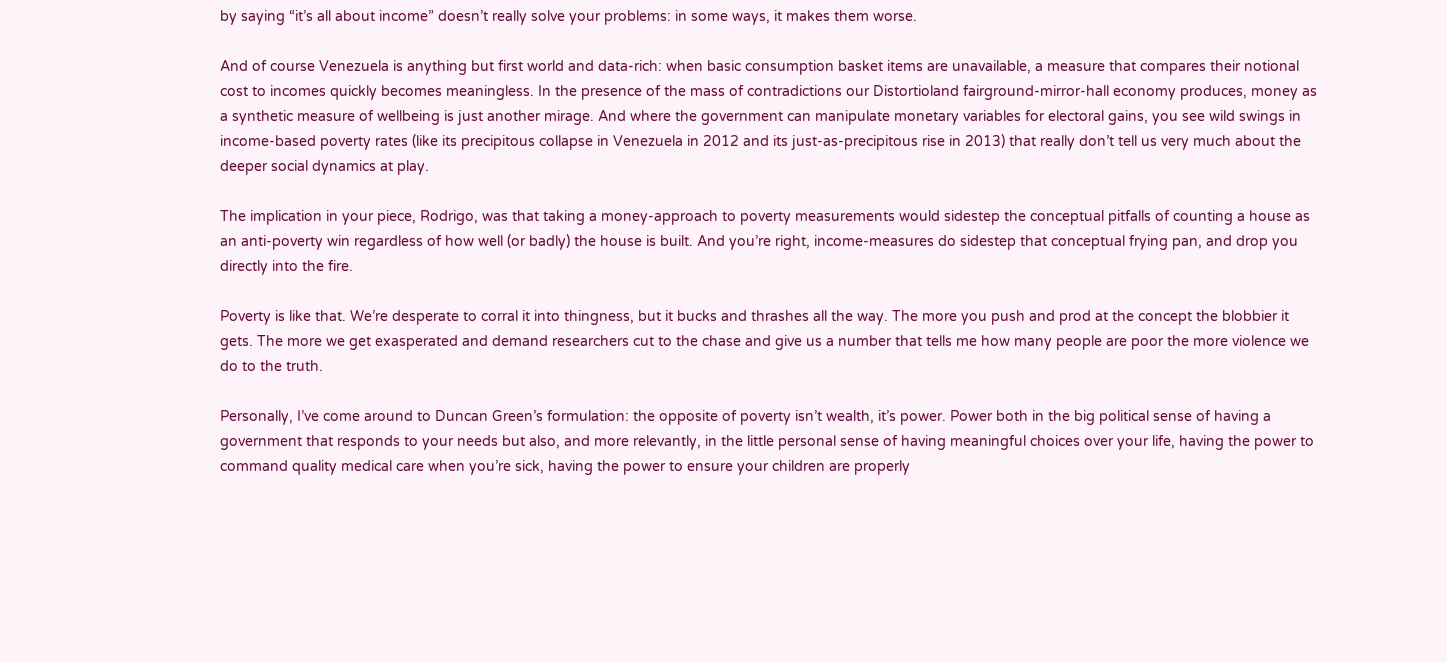by saying “it’s all about income” doesn’t really solve your problems: in some ways, it makes them worse.

And of course Venezuela is anything but first world and data-rich: when basic consumption basket items are unavailable, a measure that compares their notional cost to incomes quickly becomes meaningless. In the presence of the mass of contradictions our Distortioland fairground-mirror-hall economy produces, money as a synthetic measure of wellbeing is just another mirage. And where the government can manipulate monetary variables for electoral gains, you see wild swings in income-based poverty rates (like its precipitous collapse in Venezuela in 2012 and its just-as-precipitous rise in 2013) that really don’t tell us very much about the deeper social dynamics at play.

The implication in your piece, Rodrigo, was that taking a money-approach to poverty measurements would sidestep the conceptual pitfalls of counting a house as an anti-poverty win regardless of how well (or badly) the house is built. And you’re right, income-measures do sidestep that conceptual frying pan, and drop you directly into the fire.

Poverty is like that. We’re desperate to corral it into thingness, but it bucks and thrashes all the way. The more you push and prod at the concept the blobbier it gets. The more we get exasperated and demand researchers cut to the chase and give us a number that tells me how many people are poor the more violence we do to the truth.

Personally, I’ve come around to Duncan Green’s formulation: the opposite of poverty isn’t wealth, it’s power. Power both in the big political sense of having a government that responds to your needs but also, and more relevantly, in the little personal sense of having meaningful choices over your life, having the power to command quality medical care when you’re sick, having the power to ensure your children are properly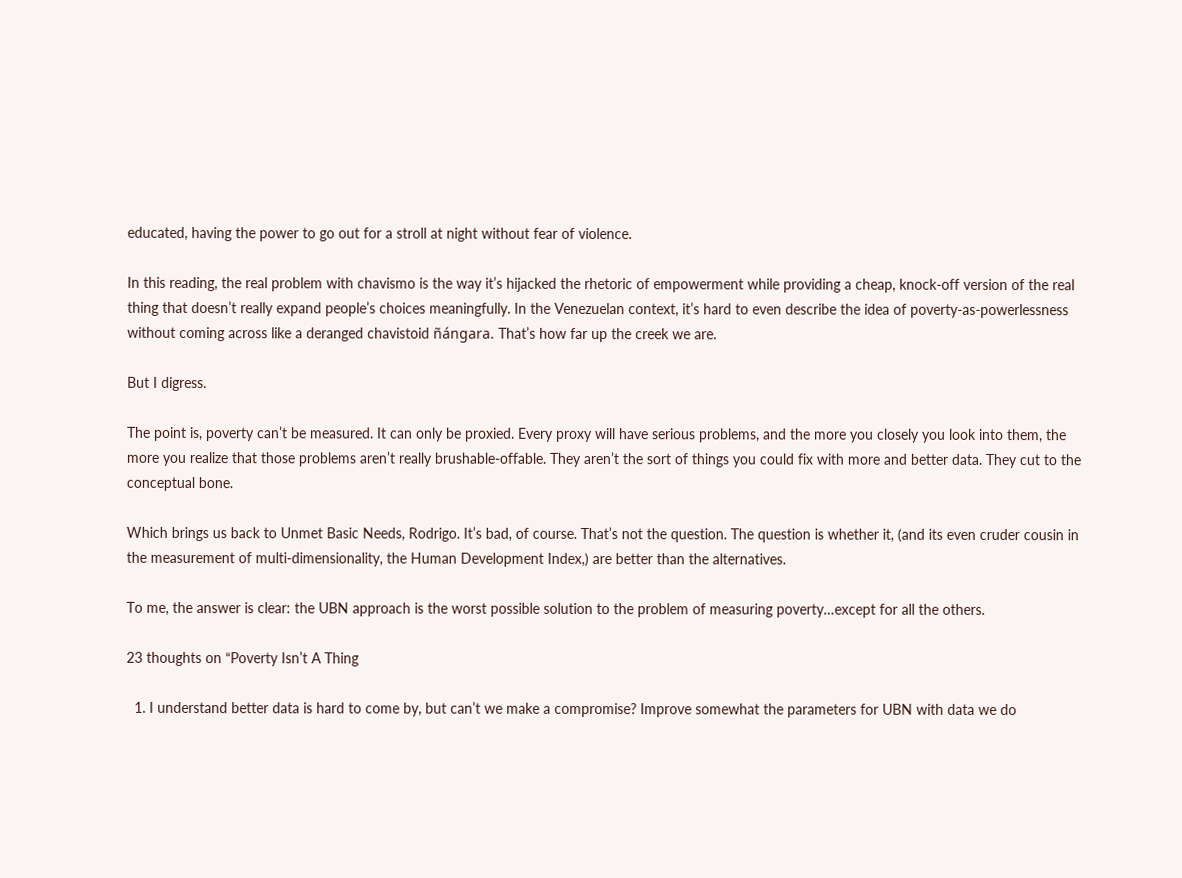educated, having the power to go out for a stroll at night without fear of violence.

In this reading, the real problem with chavismo is the way it’s hijacked the rhetoric of empowerment while providing a cheap, knock-off version of the real thing that doesn’t really expand people’s choices meaningfully. In the Venezuelan context, it’s hard to even describe the idea of poverty-as-powerlessness without coming across like a deranged chavistoid ñángara. That’s how far up the creek we are.

But I digress.

The point is, poverty can’t be measured. It can only be proxied. Every proxy will have serious problems, and the more you closely you look into them, the more you realize that those problems aren’t really brushable-offable. They aren’t the sort of things you could fix with more and better data. They cut to the conceptual bone.

Which brings us back to Unmet Basic Needs, Rodrigo. It’s bad, of course. That’s not the question. The question is whether it, (and its even cruder cousin in the measurement of multi-dimensionality, the Human Development Index,) are better than the alternatives.

To me, the answer is clear: the UBN approach is the worst possible solution to the problem of measuring poverty…except for all the others.

23 thoughts on “Poverty Isn’t A Thing

  1. I understand better data is hard to come by, but can’t we make a compromise? Improve somewhat the parameters for UBN with data we do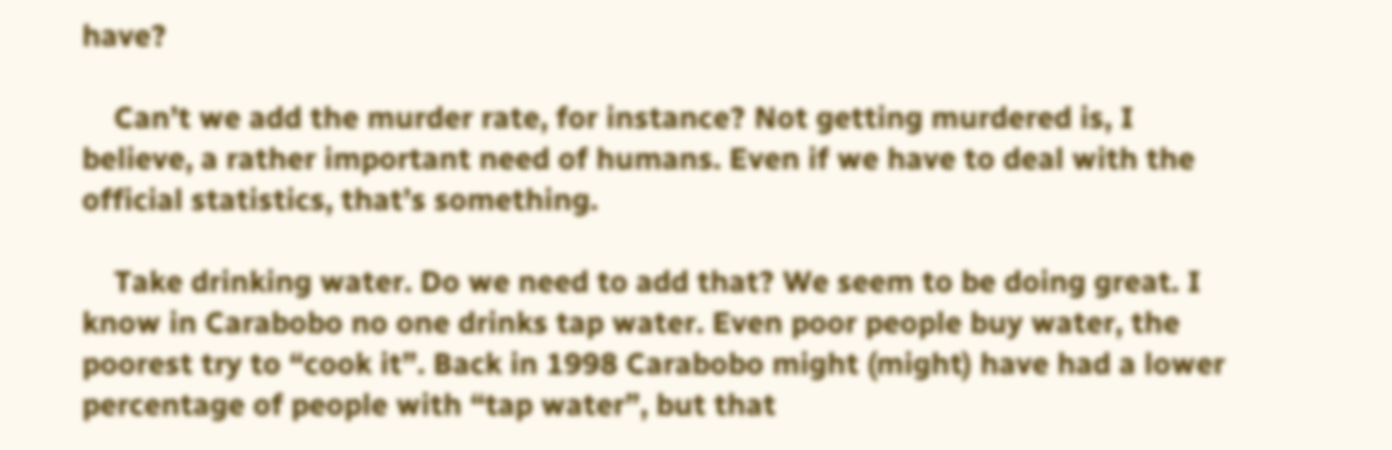have?

    Can’t we add the murder rate, for instance? Not getting murdered is, I believe, a rather important need of humans. Even if we have to deal with the official statistics, that’s something.

    Take drinking water. Do we need to add that? We seem to be doing great. I know in Carabobo no one drinks tap water. Even poor people buy water, the poorest try to “cook it”. Back in 1998 Carabobo might (might) have had a lower percentage of people with “tap water”, but that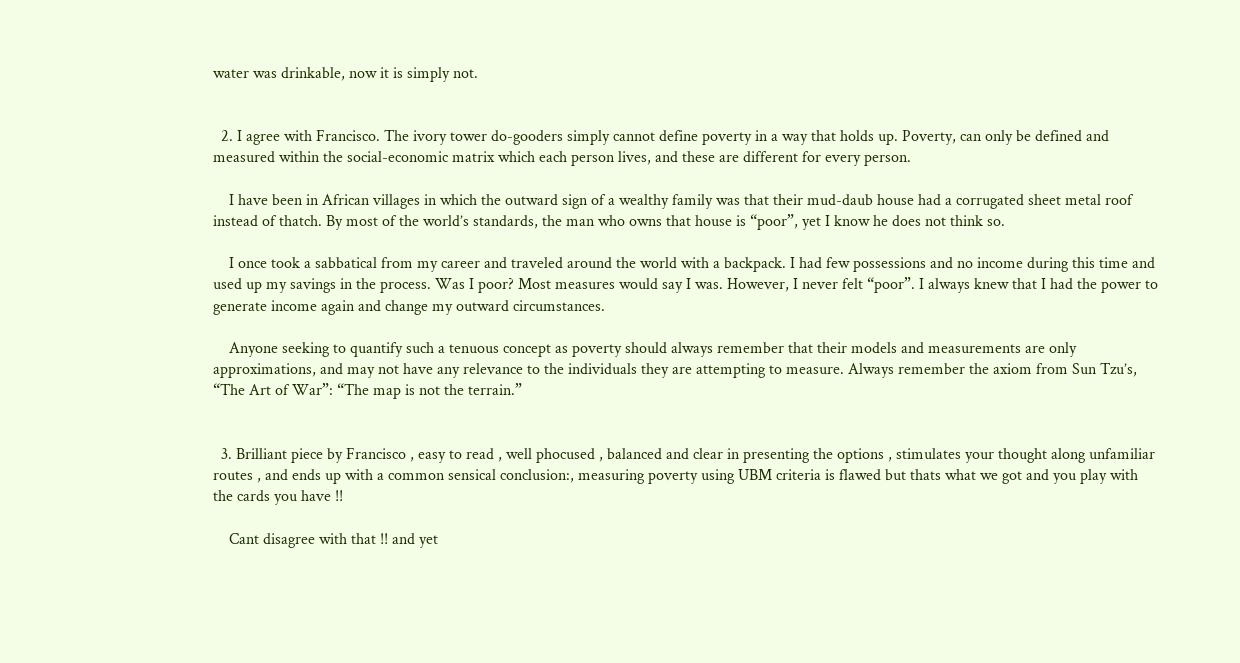water was drinkable, now it is simply not.


  2. I agree with Francisco. The ivory tower do-gooders simply cannot define poverty in a way that holds up. Poverty, can only be defined and measured within the social-economic matrix which each person lives, and these are different for every person.

    I have been in African villages in which the outward sign of a wealthy family was that their mud-daub house had a corrugated sheet metal roof instead of thatch. By most of the world’s standards, the man who owns that house is “poor”, yet I know he does not think so.

    I once took a sabbatical from my career and traveled around the world with a backpack. I had few possessions and no income during this time and used up my savings in the process. Was I poor? Most measures would say I was. However, I never felt “poor”. I always knew that I had the power to generate income again and change my outward circumstances.

    Anyone seeking to quantify such a tenuous concept as poverty should always remember that their models and measurements are only approximations, and may not have any relevance to the individuals they are attempting to measure. Always remember the axiom from Sun Tzu’s, “The Art of War”: “The map is not the terrain.”


  3. Brilliant piece by Francisco , easy to read , well phocused , balanced and clear in presenting the options , stimulates your thought along unfamiliar routes , and ends up with a common sensical conclusion:, measuring poverty using UBM criteria is flawed but thats what we got and you play with the cards you have !!

    Cant disagree with that !! and yet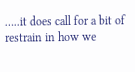…..it does call for a bit of restrain in how we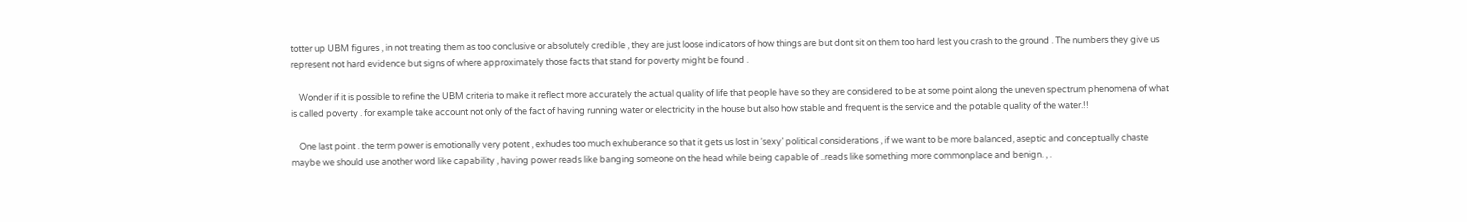totter up UBM figures , in not treating them as too conclusive or absolutely credible , they are just loose indicators of how things are but dont sit on them too hard lest you crash to the ground . The numbers they give us represent not hard evidence but signs of where approximately those facts that stand for poverty might be found .

    Wonder if it is possible to refine the UBM criteria to make it reflect more accurately the actual quality of life that people have so they are considered to be at some point along the uneven spectrum phenomena of what is called poverty . for example take account not only of the fact of having running water or electricity in the house but also how stable and frequent is the service and the potable quality of the water.!!

    One last point . the term power is emotionally very potent , exhudes too much exhuberance so that it gets us lost in ‘sexy’ political considerations , if we want to be more balanced, aseptic and conceptually chaste maybe we should use another word like capability , having power reads like banging someone on the head while being capable of ..reads like something more commonplace and benign. , .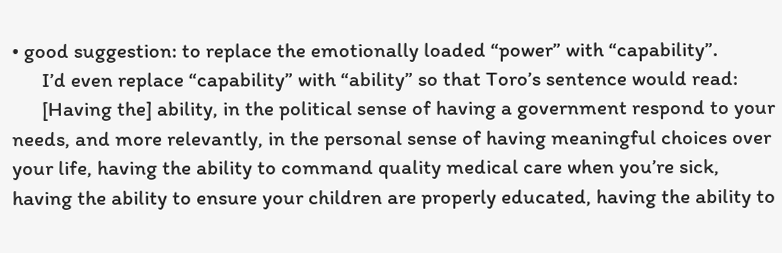• good suggestion: to replace the emotionally loaded “power” with “capability”.
      I’d even replace “capability” with “ability” so that Toro’s sentence would read:
      [Having the] ability, in the political sense of having a government respond to your needs, and more relevantly, in the personal sense of having meaningful choices over your life, having the ability to command quality medical care when you’re sick, having the ability to ensure your children are properly educated, having the ability to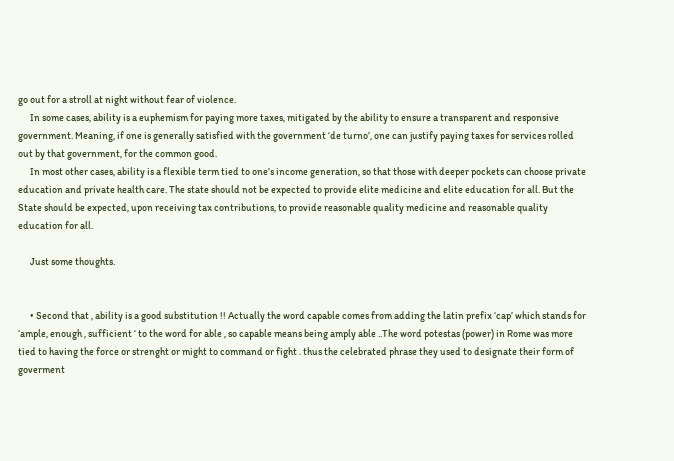go out for a stroll at night without fear of violence.
      In some cases, ability is a euphemism for paying more taxes, mitigated by the ability to ensure a transparent and responsive government. Meaning, if one is generally satisfied with the government ‘de turno’, one can justify paying taxes for services rolled out by that government, for the common good.
      In most other cases, ability is a flexible term tied to one’s income generation, so that those with deeper pockets can choose private education and private health care. The state should not be expected to provide elite medicine and elite education for all. But the State should be expected, upon receiving tax contributions, to provide reasonable quality medicine and reasonable quality education for all.

      Just some thoughts.


      • Second that , ability is a good substitution !! Actually the word capable comes from adding the latin prefix ‘cap’ which stands for ‘ample, enough , sufficient ‘ to the word for able , so capable means being amply able ..The word potestas (power) in Rome was more tied to having the force or strenght or might to command or fight . thus the celebrated phrase they used to designate their form of goverment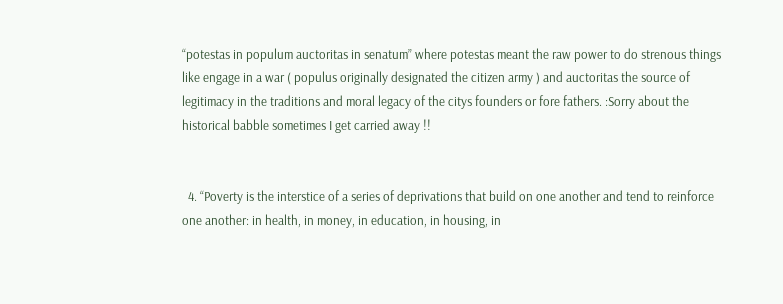“potestas in populum auctoritas in senatum” where potestas meant the raw power to do strenous things like engage in a war ( populus originally designated the citizen army ) and auctoritas the source of legitimacy in the traditions and moral legacy of the citys founders or fore fathers. :Sorry about the historical babble sometimes I get carried away !!


  4. “Poverty is the interstice of a series of deprivations that build on one another and tend to reinforce one another: in health, in money, in education, in housing, in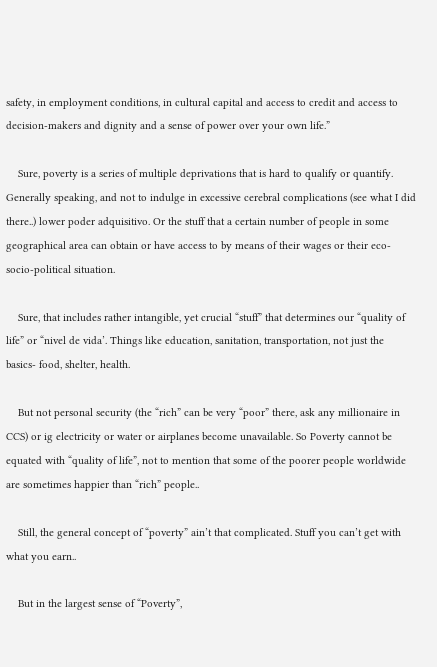safety, in employment conditions, in cultural capital and access to credit and access to decision-makers and dignity and a sense of power over your own life.”

    Sure, poverty is a series of multiple deprivations that is hard to qualify or quantify. Generally speaking, and not to indulge in excessive cerebral complications (see what I did there..) lower poder adquisitivo. Or the stuff that a certain number of people in some geographical area can obtain or have access to by means of their wages or their eco-socio-political situation.

    Sure, that includes rather intangible, yet crucial “stuff” that determines our “quality of life” or “nivel de vida’. Things like education, sanitation, transportation, not just the basics- food, shelter, health.

    But not personal security (the “rich” can be very “poor” there, ask any millionaire in CCS) or ig electricity or water or airplanes become unavailable. So Poverty cannot be equated with “quality of life”, not to mention that some of the poorer people worldwide are sometimes happier than “rich” people..

    Still, the general concept of “poverty” ain’t that complicated. Stuff you can’t get with what you earn..

    But in the largest sense of “Poverty”,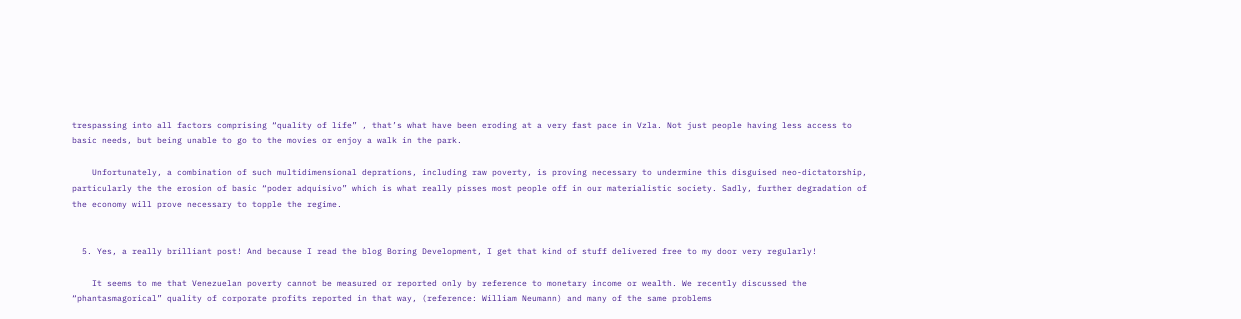trespassing into all factors comprising “quality of life” , that’s what have been eroding at a very fast pace in Vzla. Not just people having less access to basic needs, but being unable to go to the movies or enjoy a walk in the park.

    Unfortunately, a combination of such multidimensional deprations, including raw poverty, is proving necessary to undermine this disguised neo-dictatorship, particularly the the erosion of basic “poder adquisivo” which is what really pisses most people off in our materialistic society. Sadly, further degradation of the economy will prove necessary to topple the regime.


  5. Yes, a really brilliant post! And because I read the blog Boring Development, I get that kind of stuff delivered free to my door very regularly!

    It seems to me that Venezuelan poverty cannot be measured or reported only by reference to monetary income or wealth. We recently discussed the “phantasmagorical” quality of corporate profits reported in that way, (reference: William Neumann) and many of the same problems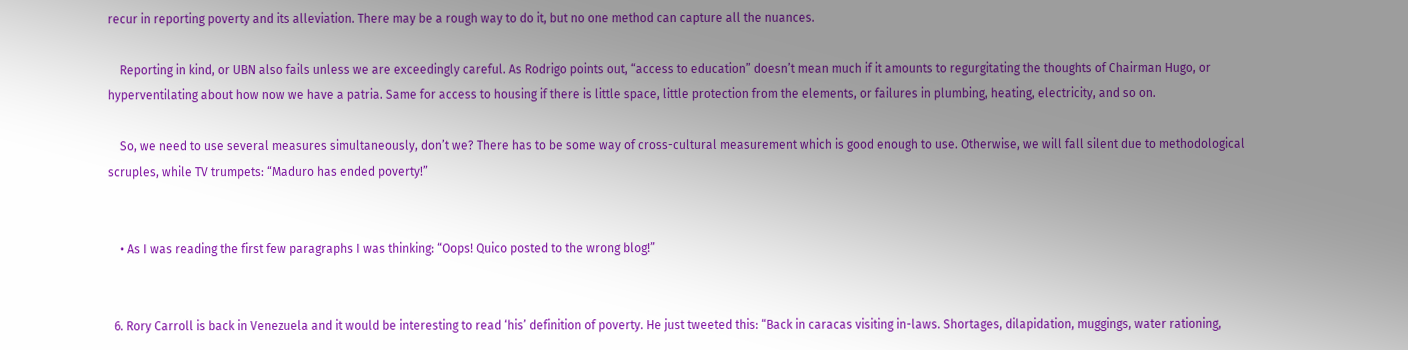recur in reporting poverty and its alleviation. There may be a rough way to do it, but no one method can capture all the nuances.

    Reporting in kind, or UBN also fails unless we are exceedingly careful. As Rodrigo points out, “access to education” doesn’t mean much if it amounts to regurgitating the thoughts of Chairman Hugo, or hyperventilating about how now we have a patria. Same for access to housing if there is little space, little protection from the elements, or failures in plumbing, heating, electricity, and so on.

    So, we need to use several measures simultaneously, don’t we? There has to be some way of cross-cultural measurement which is good enough to use. Otherwise, we will fall silent due to methodological scruples, while TV trumpets: “Maduro has ended poverty!”


    • As I was reading the first few paragraphs I was thinking: “Oops! Quico posted to the wrong blog!”


  6. Rory Carroll is back in Venezuela and it would be interesting to read ‘his’ definition of poverty. He just tweeted this: “Back in caracas visiting in-laws. Shortages, dilapidation, muggings, water rationing,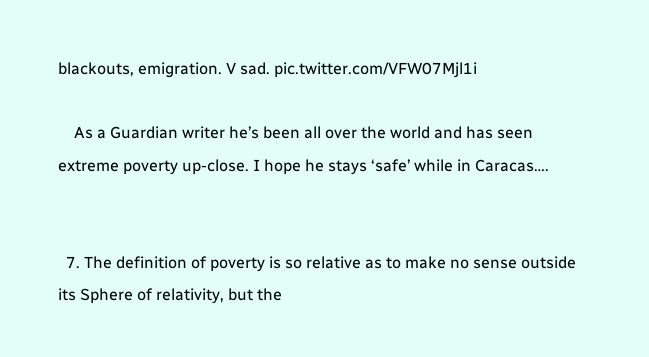blackouts, emigration. V sad. pic.twitter.com/VFW07Mjl1i

    As a Guardian writer he’s been all over the world and has seen extreme poverty up-close. I hope he stays ‘safe’ while in Caracas….


  7. The definition of poverty is so relative as to make no sense outside its Sphere of relativity, but the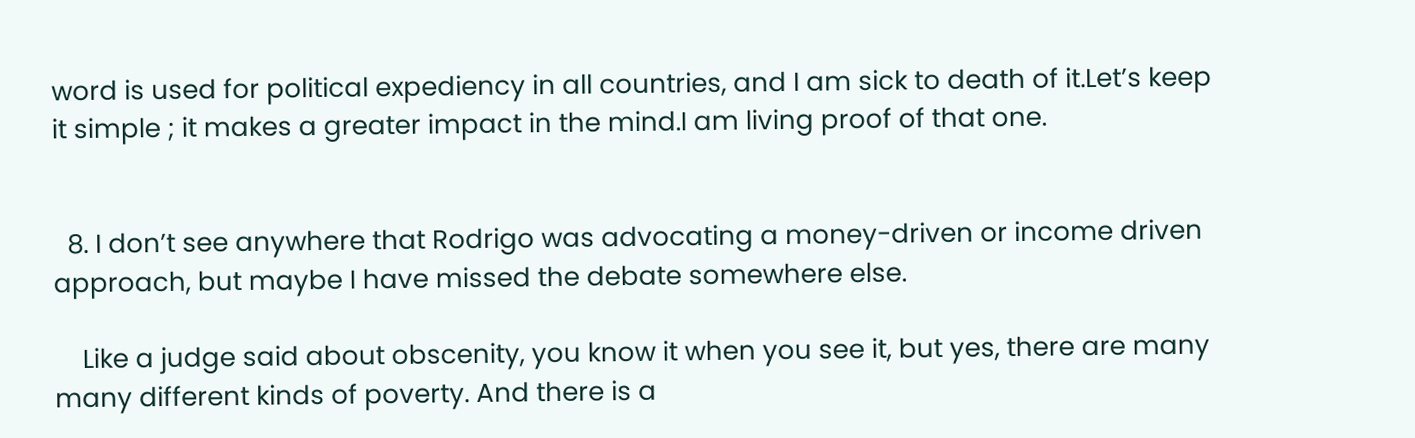word is used for political expediency in all countries, and I am sick to death of it.Let’s keep it simple ; it makes a greater impact in the mind.I am living proof of that one.


  8. I don’t see anywhere that Rodrigo was advocating a money-driven or income driven approach, but maybe I have missed the debate somewhere else.

    Like a judge said about obscenity, you know it when you see it, but yes, there are many many different kinds of poverty. And there is a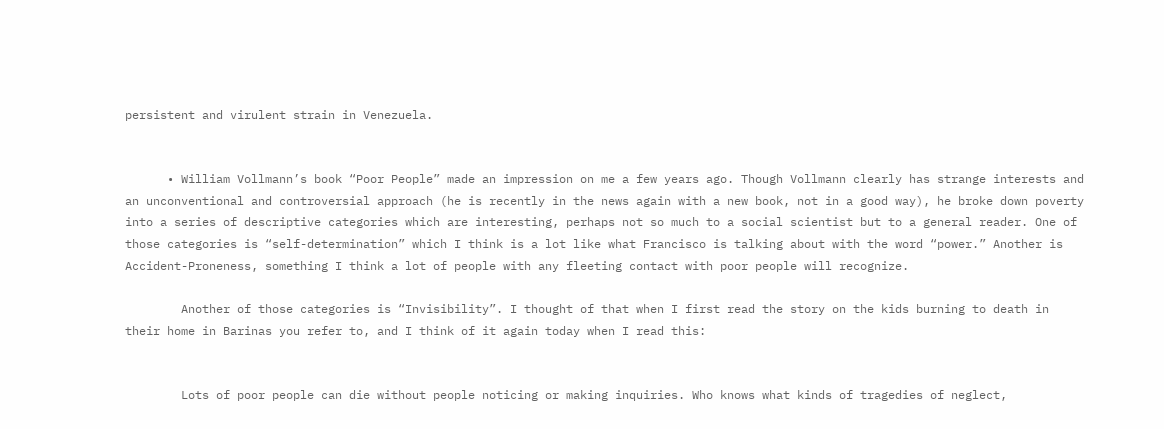persistent and virulent strain in Venezuela.


      • William Vollmann’s book “Poor People” made an impression on me a few years ago. Though Vollmann clearly has strange interests and an unconventional and controversial approach (he is recently in the news again with a new book, not in a good way), he broke down poverty into a series of descriptive categories which are interesting, perhaps not so much to a social scientist but to a general reader. One of those categories is “self-determination” which I think is a lot like what Francisco is talking about with the word “power.” Another is Accident-Proneness, something I think a lot of people with any fleeting contact with poor people will recognize.

        Another of those categories is “Invisibility”. I thought of that when I first read the story on the kids burning to death in their home in Barinas you refer to, and I think of it again today when I read this:


        Lots of poor people can die without people noticing or making inquiries. Who knows what kinds of tragedies of neglect,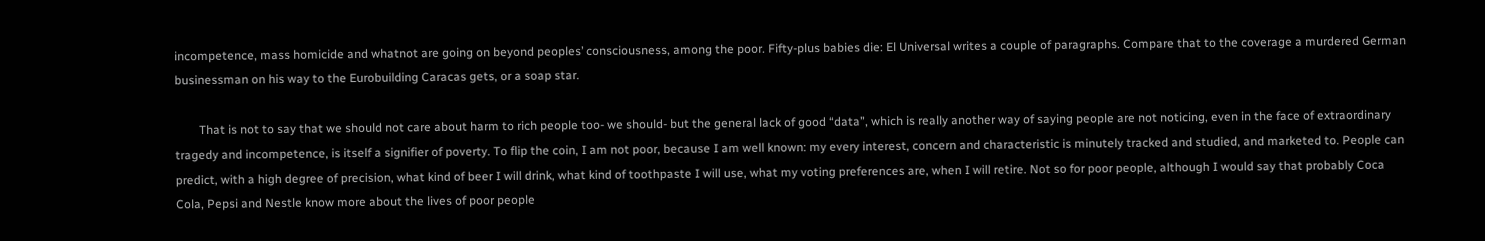incompetence, mass homicide and whatnot are going on beyond peoples’ consciousness, among the poor. Fifty-plus babies die: El Universal writes a couple of paragraphs. Compare that to the coverage a murdered German businessman on his way to the Eurobuilding Caracas gets, or a soap star.

        That is not to say that we should not care about harm to rich people too- we should- but the general lack of good “data”, which is really another way of saying people are not noticing, even in the face of extraordinary tragedy and incompetence, is itself a signifier of poverty. To flip the coin, I am not poor, because I am well known: my every interest, concern and characteristic is minutely tracked and studied, and marketed to. People can predict, with a high degree of precision, what kind of beer I will drink, what kind of toothpaste I will use, what my voting preferences are, when I will retire. Not so for poor people, although I would say that probably Coca Cola, Pepsi and Nestle know more about the lives of poor people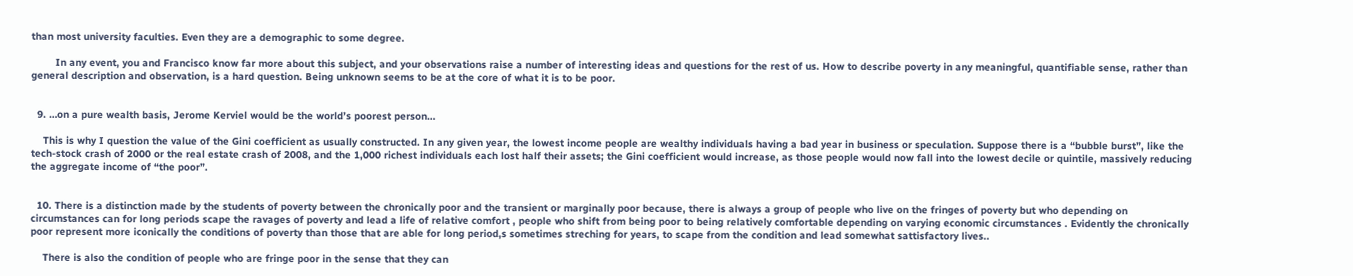than most university faculties. Even they are a demographic to some degree.

        In any event, you and Francisco know far more about this subject, and your observations raise a number of interesting ideas and questions for the rest of us. How to describe poverty in any meaningful, quantifiable sense, rather than general description and observation, is a hard question. Being unknown seems to be at the core of what it is to be poor.


  9. …on a pure wealth basis, Jerome Kerviel would be the world’s poorest person…

    This is why I question the value of the Gini coefficient as usually constructed. In any given year, the lowest income people are wealthy individuals having a bad year in business or speculation. Suppose there is a “bubble burst”, like the tech-stock crash of 2000 or the real estate crash of 2008, and the 1,000 richest individuals each lost half their assets; the Gini coefficient would increase, as those people would now fall into the lowest decile or quintile, massively reducing the aggregate income of “the poor”.


  10. There is a distinction made by the students of poverty between the chronically poor and the transient or marginally poor because, there is always a group of people who live on the fringes of poverty but who depending on circumstances can for long periods scape the ravages of poverty and lead a life of relative comfort , people who shift from being poor to being relatively comfortable depending on varying economic circumstances . Evidently the chronically poor represent more iconically the conditions of poverty than those that are able for long period,s sometimes streching for years, to scape from the condition and lead somewhat sattisfactory lives..

    There is also the condition of people who are fringe poor in the sense that they can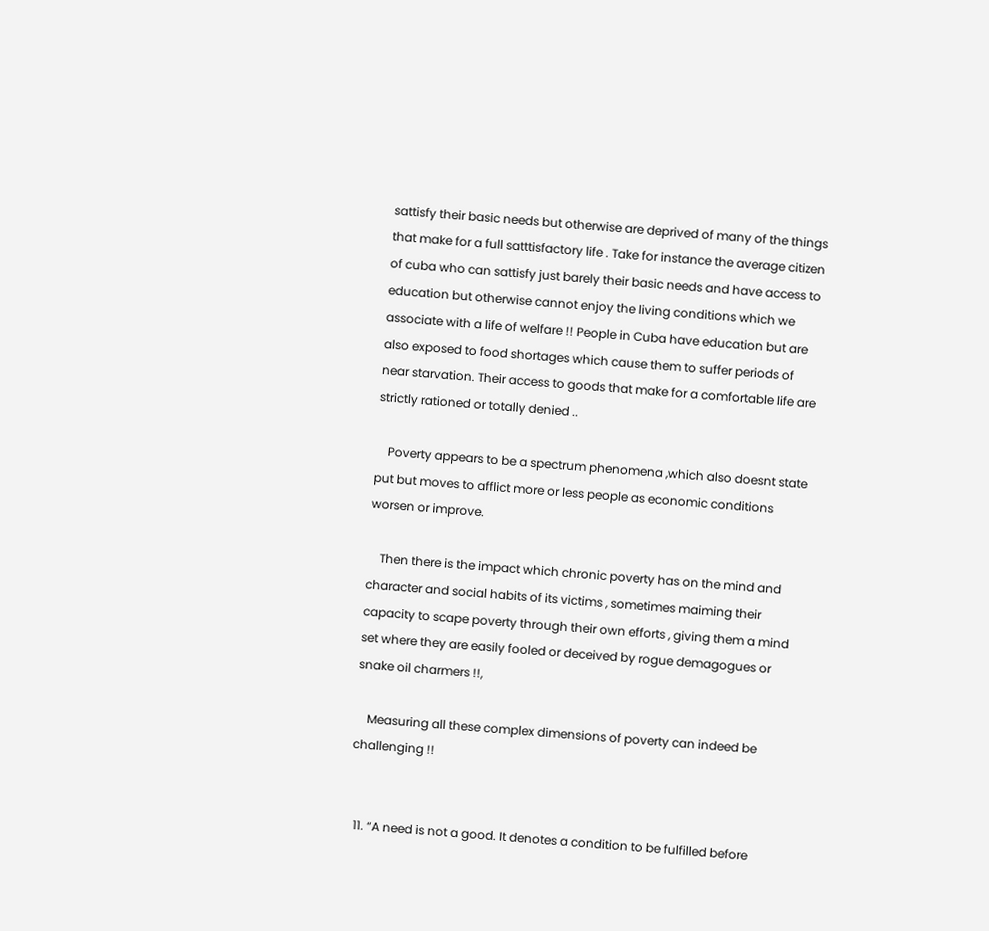sattisfy their basic needs but otherwise are deprived of many of the things that make for a full satttisfactory life . Take for instance the average citizen of cuba who can sattisfy just barely their basic needs and have access to education but otherwise cannot enjoy the living conditions which we associate with a life of welfare !! People in Cuba have education but are also exposed to food shortages which cause them to suffer periods of near starvation. Their access to goods that make for a comfortable life are strictly rationed or totally denied ..

    Poverty appears to be a spectrum phenomena ,which also doesnt state put but moves to afflict more or less people as economic conditions worsen or improve.

    Then there is the impact which chronic poverty has on the mind and character and social habits of its victims , sometimes maiming their capacity to scape poverty through their own efforts , giving them a mind set where they are easily fooled or deceived by rogue demagogues or snake oil charmers !!,

    Measuring all these complex dimensions of poverty can indeed be challenging !!


  11. “A need is not a good. It denotes a condition to be fulfilled before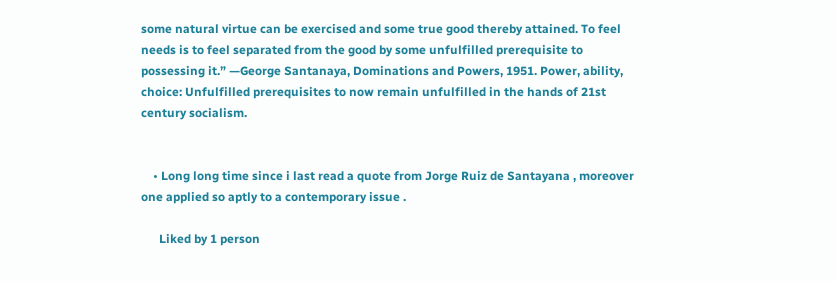some natural virtue can be exercised and some true good thereby attained. To feel needs is to feel separated from the good by some unfulfilled prerequisite to possessing it.” —George Santanaya, Dominations and Powers, 1951. Power, ability, choice: Unfulfilled prerequisites to now remain unfulfilled in the hands of 21st century socialism.


    • Long long time since i last read a quote from Jorge Ruiz de Santayana , moreover one applied so aptly to a contemporary issue .

      Liked by 1 person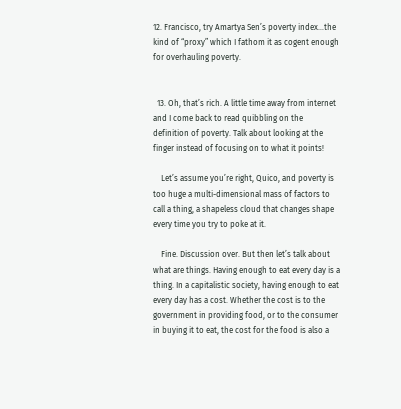12. Francisco, try Amartya Sen’s poverty index…the kind of “proxy” which I fathom it as cogent enough for overhauling poverty.


  13. Oh, that’s rich. A little time away from internet and I come back to read quibbling on the definition of poverty. Talk about looking at the finger instead of focusing on to what it points!

    Let’s assume you’re right, Quico, and poverty is too huge a multi-dimensional mass of factors to call a thing, a shapeless cloud that changes shape every time you try to poke at it.

    Fine. Discussion over. But then let’s talk about what are things. Having enough to eat every day is a thing. In a capitalistic society, having enough to eat every day has a cost. Whether the cost is to the government in providing food, or to the consumer in buying it to eat, the cost for the food is also a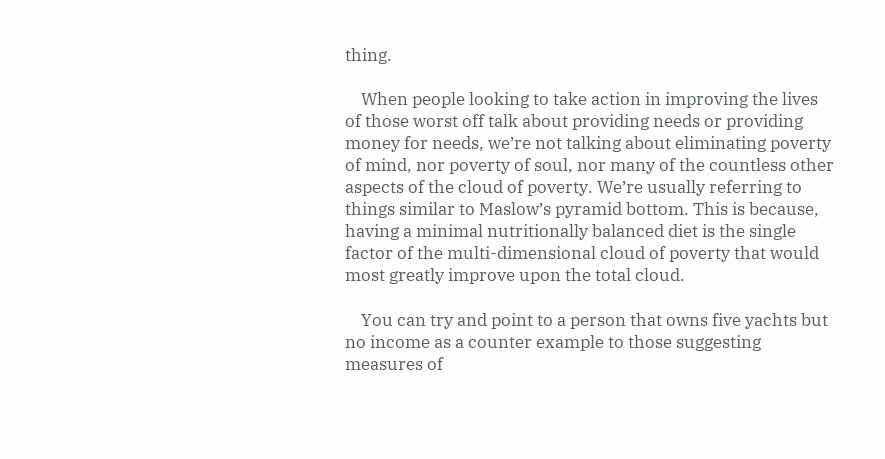thing.

    When people looking to take action in improving the lives of those worst off talk about providing needs or providing money for needs, we’re not talking about eliminating poverty of mind, nor poverty of soul, nor many of the countless other aspects of the cloud of poverty. We’re usually referring to things similar to Maslow’s pyramid bottom. This is because, having a minimal nutritionally balanced diet is the single factor of the multi-dimensional cloud of poverty that would most greatly improve upon the total cloud.

    You can try and point to a person that owns five yachts but no income as a counter example to those suggesting measures of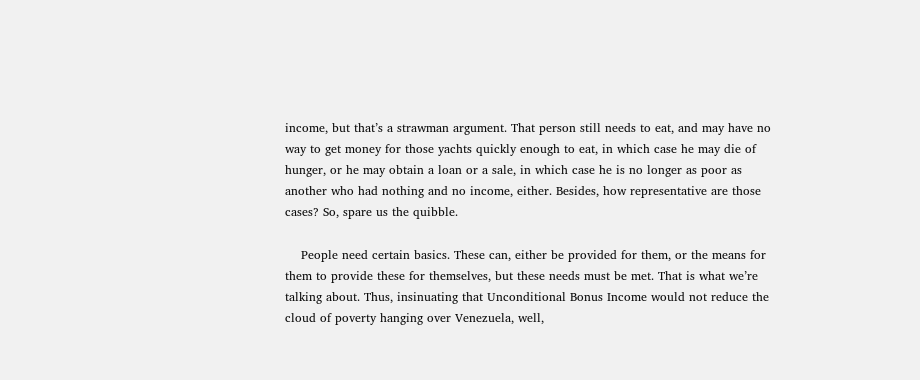income, but that’s a strawman argument. That person still needs to eat, and may have no way to get money for those yachts quickly enough to eat, in which case he may die of hunger, or he may obtain a loan or a sale, in which case he is no longer as poor as another who had nothing and no income, either. Besides, how representative are those cases? So, spare us the quibble.

    People need certain basics. These can, either be provided for them, or the means for them to provide these for themselves, but these needs must be met. That is what we’re talking about. Thus, insinuating that Unconditional Bonus Income would not reduce the cloud of poverty hanging over Venezuela, well,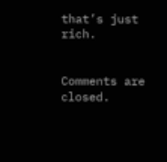that’s just rich.


Comments are closed.